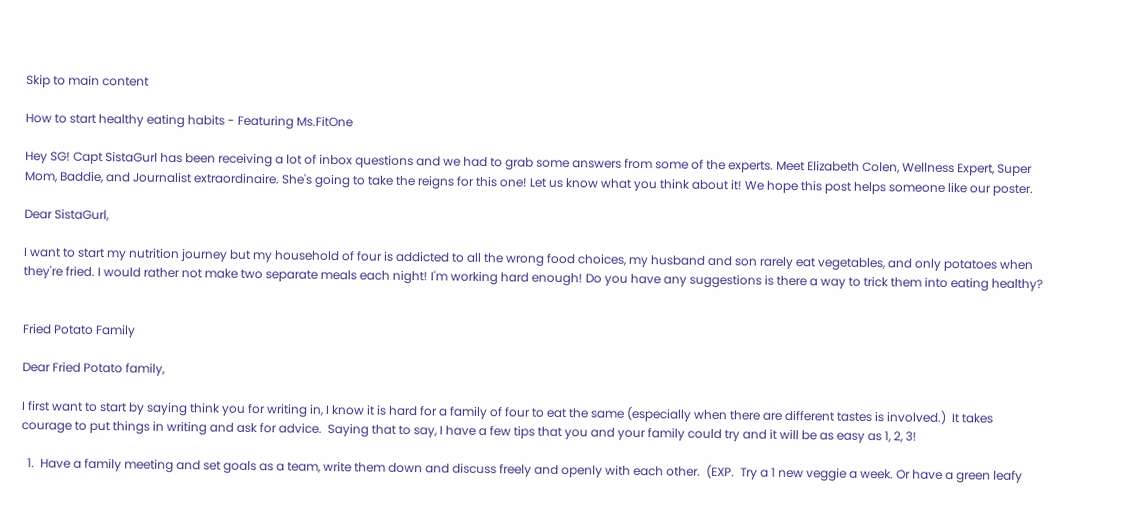Skip to main content

How to start healthy eating habits - Featuring Ms.FitOne

Hey SG! Capt SistaGurl has been receiving a lot of inbox questions and we had to grab some answers from some of the experts. Meet Elizabeth Colen, Wellness Expert, Super Mom, Baddie, and Journalist extraordinaire. She's going to take the reigns for this one! Let us know what you think about it! We hope this post helps someone like our poster.

Dear SistaGurl,

I want to start my nutrition journey but my household of four is addicted to all the wrong food choices, my husband and son rarely eat vegetables, and only potatoes when they're fried. I would rather not make two separate meals each night! I'm working hard enough! Do you have any suggestions is there a way to trick them into eating healthy?


Fried Potato Family

Dear Fried Potato family,

I first want to start by saying think you for writing in, I know it is hard for a family of four to eat the same (especially when there are different tastes is involved.)  It takes courage to put things in writing and ask for advice.  Saying that to say, I have a few tips that you and your family could try and it will be as easy as 1, 2, 3!

  1.  Have a family meeting and set goals as a team, write them down and discuss freely and openly with each other.  (EXP.  Try a 1 new veggie a week. Or have a green leafy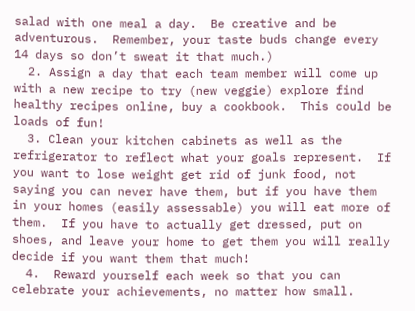salad with one meal a day.  Be creative and be adventurous.  Remember, your taste buds change every 14 days so don’t sweat it that much.)
  2. Assign a day that each team member will come up with a new recipe to try (new veggie) explore find healthy recipes online, buy a cookbook.  This could be loads of fun!
  3. Clean your kitchen cabinets as well as the refrigerator to reflect what your goals represent.  If you want to lose weight get rid of junk food, not saying you can never have them, but if you have them in your homes (easily assessable) you will eat more of them.  If you have to actually get dressed, put on shoes, and leave your home to get them you will really decide if you want them that much!
  4.  Reward yourself each week so that you can celebrate your achievements, no matter how small.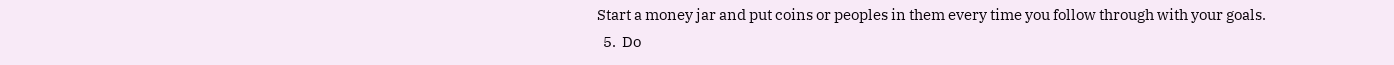Start a money jar and put coins or peoples in them every time you follow through with your goals.
  5.  Do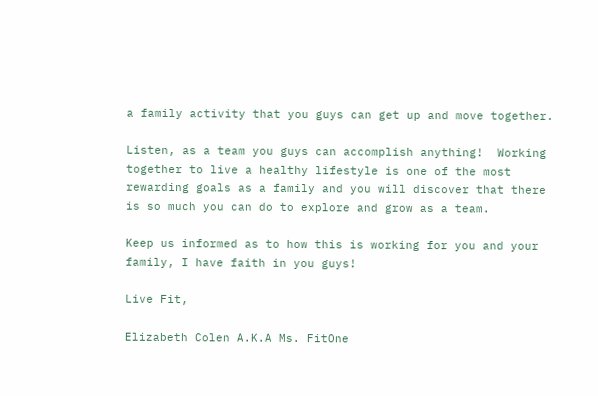a family activity that you guys can get up and move together.

Listen, as a team you guys can accomplish anything!  Working together to live a healthy lifestyle is one of the most rewarding goals as a family and you will discover that there is so much you can do to explore and grow as a team.

Keep us informed as to how this is working for you and your family, I have faith in you guys!

Live Fit,

Elizabeth Colen A.K.A Ms. FitOne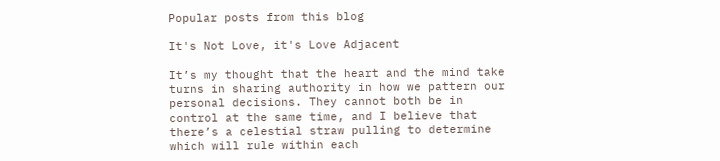Popular posts from this blog

It's Not Love, it's Love Adjacent

It’s my thought that the heart and the mind take turns in sharing authority in how we pattern our personal decisions. They cannot both be in control at the same time, and I believe that there’s a celestial straw pulling to determine which will rule within each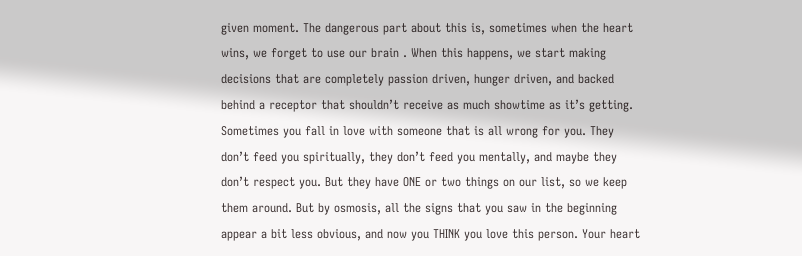given moment. The dangerous part about this is, sometimes when the heart wins, we forget to use our brain . When this happens, we start making decisions that are completely passion driven, hunger driven, and backed behind a receptor that shouldn’t receive as much showtime as it’s getting. Sometimes you fall in love with someone that is all wrong for you. They don’t feed you spiritually, they don’t feed you mentally, and maybe they don’t respect you. But they have ONE or two things on our list, so we keep them around. But by osmosis, all the signs that you saw in the beginning appear a bit less obvious, and now you THINK you love this person. Your heart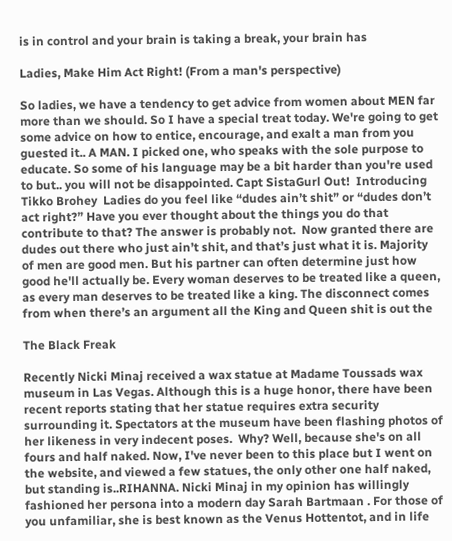is in control and your brain is taking a break, your brain has

Ladies, Make Him Act Right! (From a man's perspective)

So ladies, we have a tendency to get advice from women about MEN far more than we should. So I have a special treat today. We're going to get some advice on how to entice, encourage, and exalt a man from you guested it.. A MAN. I picked one, who speaks with the sole purpose to educate. So some of his language may be a bit harder than you're used to but.. you will not be disappointed. Capt SistaGurl Out!  Introducing Tikko Brohey  Ladies do you feel like “dudes ain’t shit” or “dudes don’t act right?” Have you ever thought about the things you do that contribute to that? The answer is probably not.  Now granted there are dudes out there who just ain’t shit, and that’s just what it is. Majority of men are good men. But his partner can often determine just how good he'll actually be. Every woman deserves to be treated like a queen, as every man deserves to be treated like a king. The disconnect comes from when there’s an argument all the King and Queen shit is out the

The Black Freak

Recently Nicki Minaj received a wax statue at Madame Toussads wax museum in Las Vegas. Although this is a huge honor, there have been recent reports stating that her statue requires extra security surrounding it. Spectators at the museum have been flashing photos of her likeness in very indecent poses.  Why? Well, because she's on all fours and half naked. Now, I've never been to this place but I went on the website, and viewed a few statues, the only other one half naked, but standing is..RIHANNA. Nicki Minaj in my opinion has willingly fashioned her persona into a modern day Sarah Bartmaan . For those of you unfamiliar, she is best known as the Venus Hottentot, and in life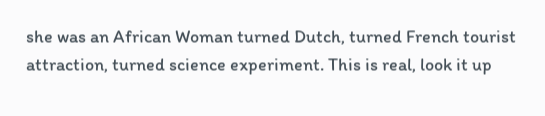she was an African Woman turned Dutch, turned French tourist attraction, turned science experiment. This is real, look it up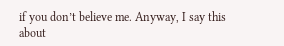if you don’t believe me. Anyway, I say this about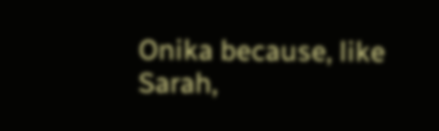Onika because, like Sarah,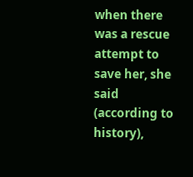when there was a rescue attempt to save her, she said (according to history),